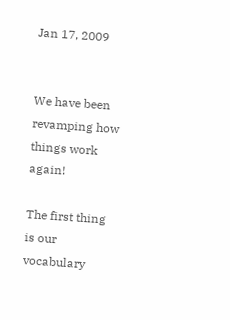Jan 17, 2009


We have been revamping how things work again!

The first thing is our vocabulary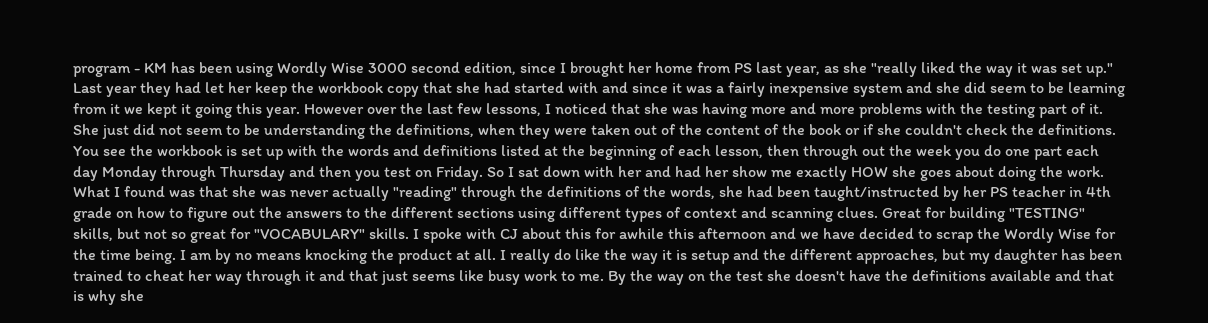program - KM has been using Wordly Wise 3000 second edition, since I brought her home from PS last year, as she "really liked the way it was set up." Last year they had let her keep the workbook copy that she had started with and since it was a fairly inexpensive system and she did seem to be learning from it we kept it going this year. However over the last few lessons, I noticed that she was having more and more problems with the testing part of it. She just did not seem to be understanding the definitions, when they were taken out of the content of the book or if she couldn't check the definitions. You see the workbook is set up with the words and definitions listed at the beginning of each lesson, then through out the week you do one part each day Monday through Thursday and then you test on Friday. So I sat down with her and had her show me exactly HOW she goes about doing the work. What I found was that she was never actually "reading" through the definitions of the words, she had been taught/instructed by her PS teacher in 4th grade on how to figure out the answers to the different sections using different types of context and scanning clues. Great for building "TESTING" skills, but not so great for "VOCABULARY" skills. I spoke with CJ about this for awhile this afternoon and we have decided to scrap the Wordly Wise for the time being. I am by no means knocking the product at all. I really do like the way it is setup and the different approaches, but my daughter has been trained to cheat her way through it and that just seems like busy work to me. By the way on the test she doesn't have the definitions available and that is why she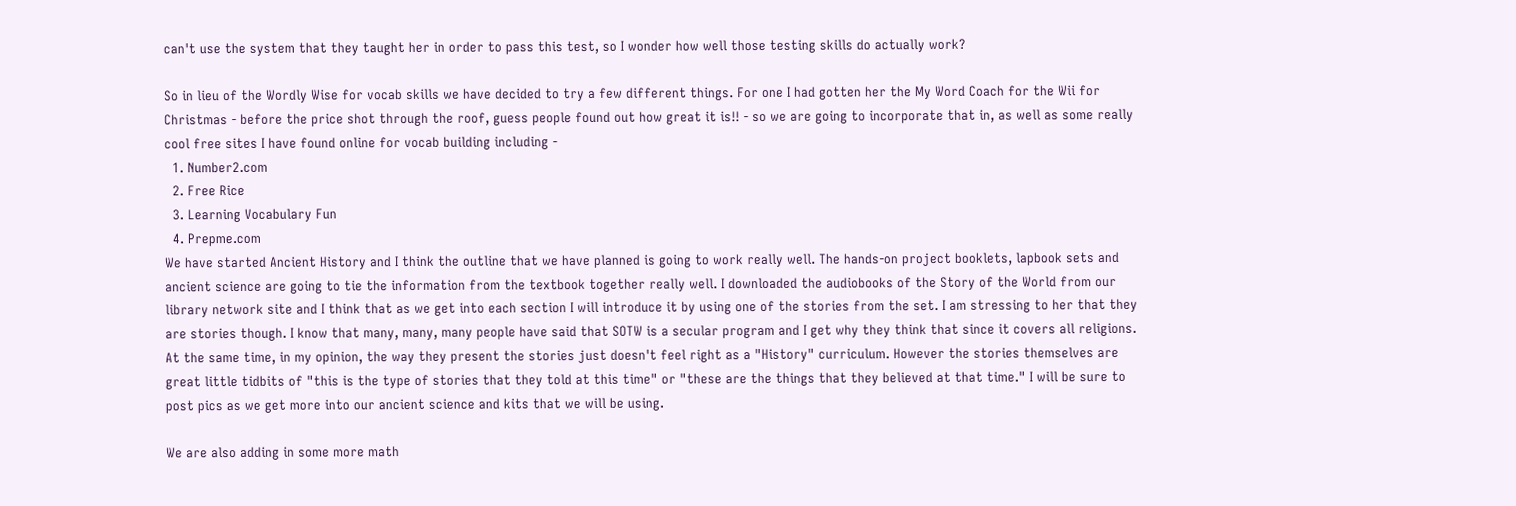can't use the system that they taught her in order to pass this test, so I wonder how well those testing skills do actually work?

So in lieu of the Wordly Wise for vocab skills we have decided to try a few different things. For one I had gotten her the My Word Coach for the Wii for Christmas - before the price shot through the roof, guess people found out how great it is!! - so we are going to incorporate that in, as well as some really cool free sites I have found online for vocab building including -
  1. Number2.com
  2. Free Rice
  3. Learning Vocabulary Fun
  4. Prepme.com
We have started Ancient History and I think the outline that we have planned is going to work really well. The hands-on project booklets, lapbook sets and ancient science are going to tie the information from the textbook together really well. I downloaded the audiobooks of the Story of the World from our library network site and I think that as we get into each section I will introduce it by using one of the stories from the set. I am stressing to her that they are stories though. I know that many, many, many people have said that SOTW is a secular program and I get why they think that since it covers all religions. At the same time, in my opinion, the way they present the stories just doesn't feel right as a "History" curriculum. However the stories themselves are great little tidbits of "this is the type of stories that they told at this time" or "these are the things that they believed at that time." I will be sure to post pics as we get more into our ancient science and kits that we will be using.

We are also adding in some more math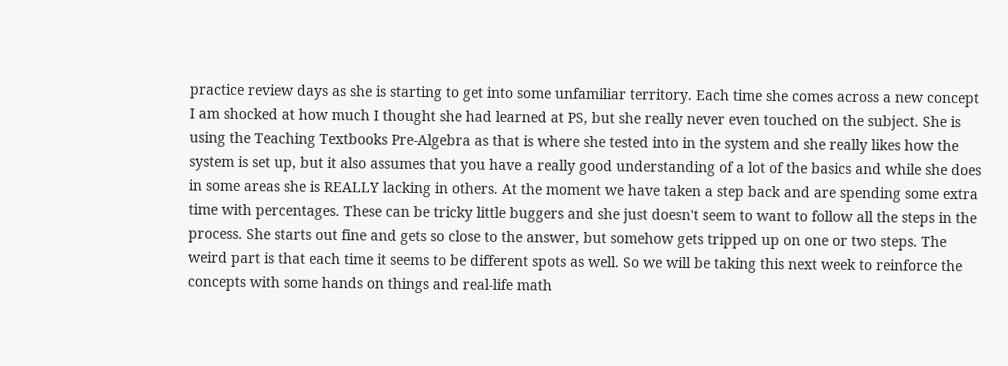practice review days as she is starting to get into some unfamiliar territory. Each time she comes across a new concept I am shocked at how much I thought she had learned at PS, but she really never even touched on the subject. She is using the Teaching Textbooks Pre-Algebra as that is where she tested into in the system and she really likes how the system is set up, but it also assumes that you have a really good understanding of a lot of the basics and while she does in some areas she is REALLY lacking in others. At the moment we have taken a step back and are spending some extra time with percentages. These can be tricky little buggers and she just doesn't seem to want to follow all the steps in the process. She starts out fine and gets so close to the answer, but somehow gets tripped up on one or two steps. The weird part is that each time it seems to be different spots as well. So we will be taking this next week to reinforce the concepts with some hands on things and real-life math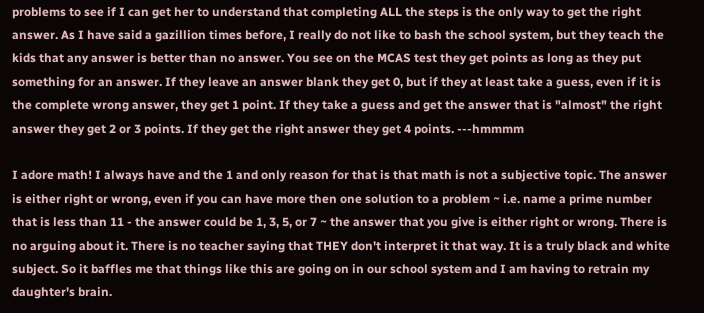problems to see if I can get her to understand that completing ALL the steps is the only way to get the right answer. As I have said a gazillion times before, I really do not like to bash the school system, but they teach the kids that any answer is better than no answer. You see on the MCAS test they get points as long as they put something for an answer. If they leave an answer blank they get 0, but if they at least take a guess, even if it is the complete wrong answer, they get 1 point. If they take a guess and get the answer that is "almost" the right answer they get 2 or 3 points. If they get the right answer they get 4 points. ---hmmmm

I adore math! I always have and the 1 and only reason for that is that math is not a subjective topic. The answer is either right or wrong, even if you can have more then one solution to a problem ~ i.e. name a prime number that is less than 11 - the answer could be 1, 3, 5, or 7 ~ the answer that you give is either right or wrong. There is no arguing about it. There is no teacher saying that THEY don't interpret it that way. It is a truly black and white subject. So it baffles me that things like this are going on in our school system and I am having to retrain my daughter's brain.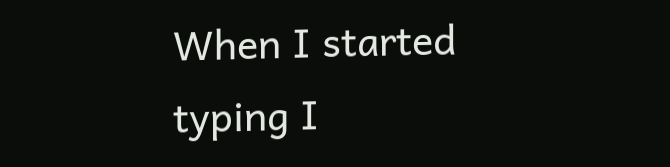When I started typing I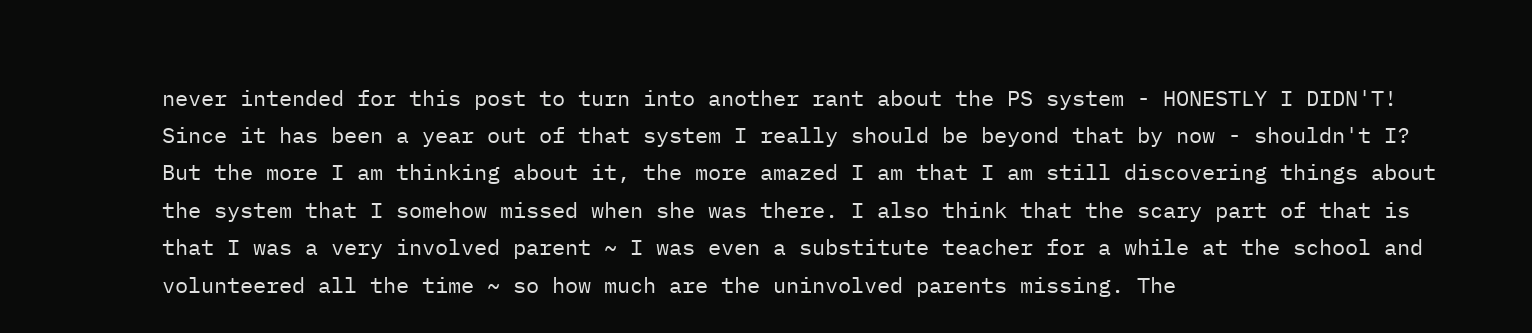never intended for this post to turn into another rant about the PS system - HONESTLY I DIDN'T! Since it has been a year out of that system I really should be beyond that by now - shouldn't I? But the more I am thinking about it, the more amazed I am that I am still discovering things about the system that I somehow missed when she was there. I also think that the scary part of that is that I was a very involved parent ~ I was even a substitute teacher for a while at the school and volunteered all the time ~ so how much are the uninvolved parents missing. The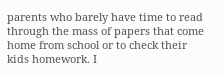parents who barely have time to read through the mass of papers that come home from school or to check their kids homework. I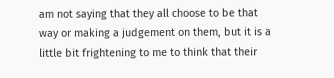am not saying that they all choose to be that way or making a judgement on them, but it is a little bit frightening to me to think that their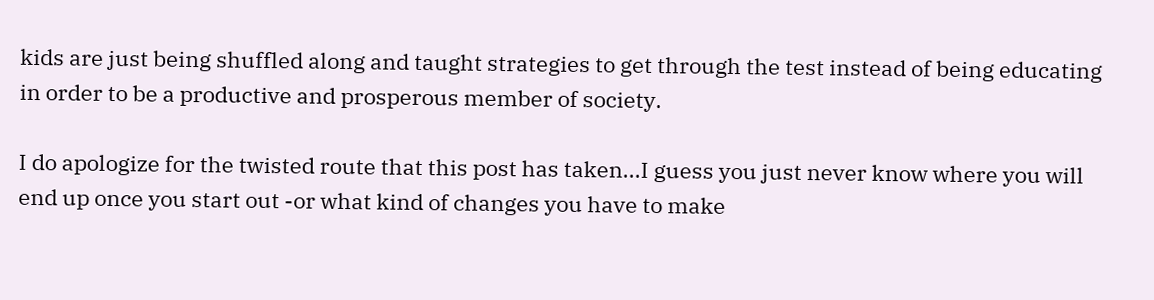kids are just being shuffled along and taught strategies to get through the test instead of being educating in order to be a productive and prosperous member of society.

I do apologize for the twisted route that this post has taken...I guess you just never know where you will end up once you start out -or what kind of changes you have to make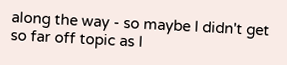along the way - so maybe I didn't get so far off topic as I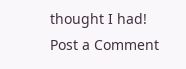thought I had!
Post a Comment